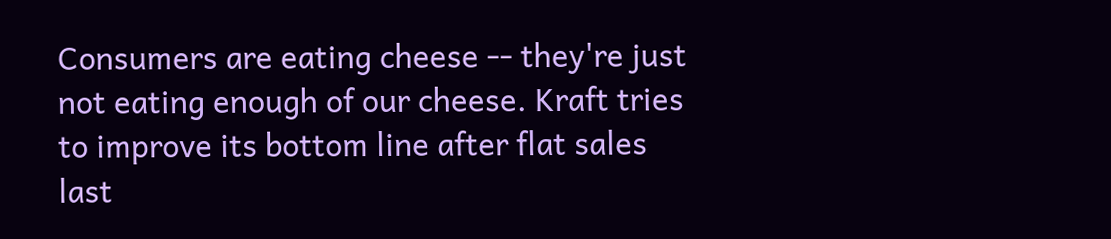Consumers are eating cheese -- they're just not eating enough of our cheese. Kraft tries to improve its bottom line after flat sales last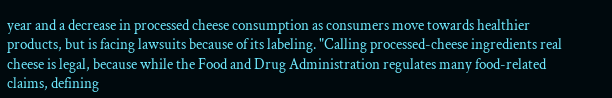year and a decrease in processed cheese consumption as consumers move towards healthier products, but is facing lawsuits because of its labeling. "Calling processed-cheese ingredients real cheese is legal, because while the Food and Drug Administration regulates many food-related claims, defining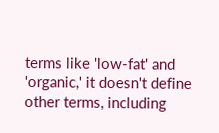terms like 'low-fat' and 'organic,' it doesn't define other terms, including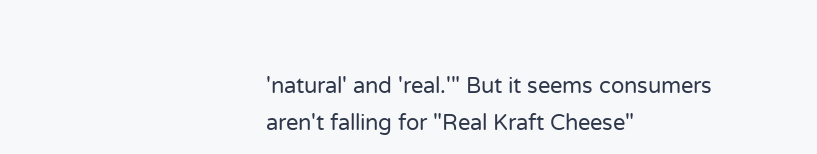'natural' and 'real.'" But it seems consumers aren't falling for "Real Kraft Cheese"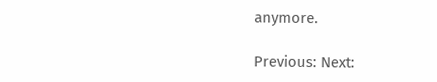anymore.

Previous: Next: